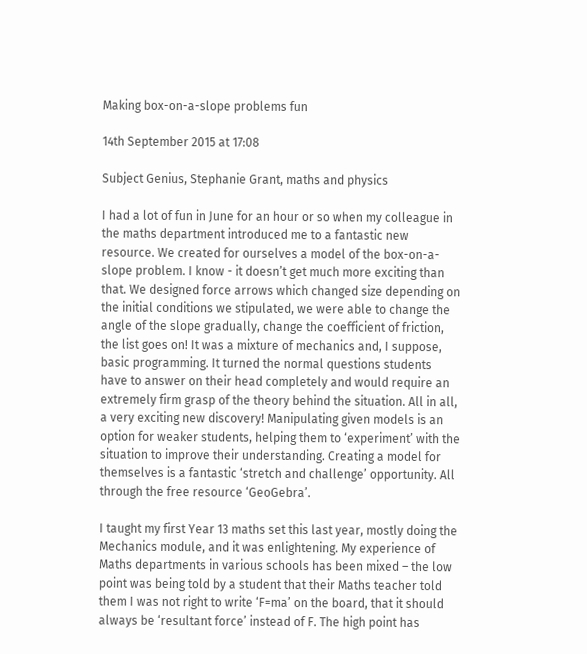Making box-on-a-slope problems fun

14th September 2015 at 17:08

Subject Genius, Stephanie Grant, maths and physics

I had a lot of fun in June for an hour or so when my colleague in the maths department introduced me to a fantastic new resource. We created for ourselves a model of the box-on-a-slope problem. I know - it doesn’t get much more exciting than that. We designed force arrows which changed size depending on the initial conditions we stipulated, we were able to change the angle of the slope gradually, change the coefficient of friction, the list goes on! It was a mixture of mechanics and, I suppose, basic programming. It turned the normal questions students have to answer on their head completely and would require an extremely firm grasp of the theory behind the situation. All in all, a very exciting new discovery! Manipulating given models is an option for weaker students, helping them to ‘experiment’ with the situation to improve their understanding. Creating a model for themselves is a fantastic ‘stretch and challenge’ opportunity. All through the free resource ‘GeoGebra’.

I taught my first Year 13 maths set this last year, mostly doing the Mechanics module, and it was enlightening. My experience of Maths departments in various schools has been mixed – the low point was being told by a student that their Maths teacher told them I was not right to write ‘F=ma’ on the board, that it should always be ‘resultant force’ instead of F. The high point has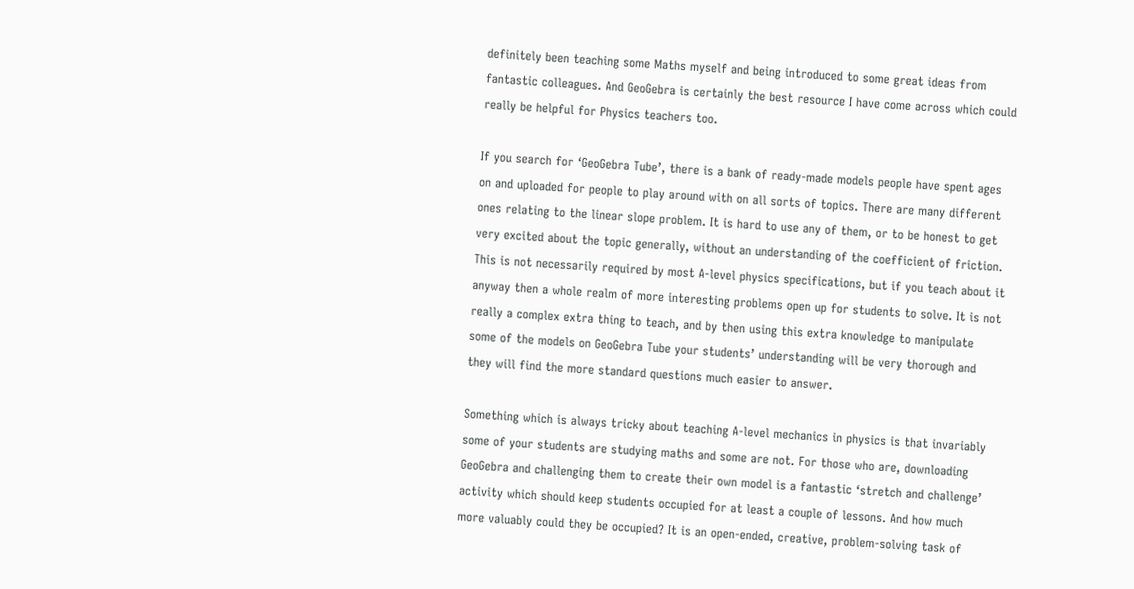definitely been teaching some Maths myself and being introduced to some great ideas from fantastic colleagues. And GeoGebra is certainly the best resource I have come across which could really be helpful for Physics teachers too.

If you search for ‘GeoGebra Tube’, there is a bank of ready-made models people have spent ages on and uploaded for people to play around with on all sorts of topics. There are many different ones relating to the linear slope problem. It is hard to use any of them, or to be honest to get very excited about the topic generally, without an understanding of the coefficient of friction. This is not necessarily required by most A-level physics specifications, but if you teach about it anyway then a whole realm of more interesting problems open up for students to solve. It is not really a complex extra thing to teach, and by then using this extra knowledge to manipulate some of the models on GeoGebra Tube your students’ understanding will be very thorough and they will find the more standard questions much easier to answer.

Something which is always tricky about teaching A-level mechanics in physics is that invariably some of your students are studying maths and some are not. For those who are, downloading GeoGebra and challenging them to create their own model is a fantastic ‘stretch and challenge’ activity which should keep students occupied for at least a couple of lessons. And how much more valuably could they be occupied? It is an open-ended, creative, problem-solving task of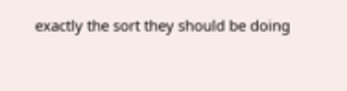exactly the sort they should be doing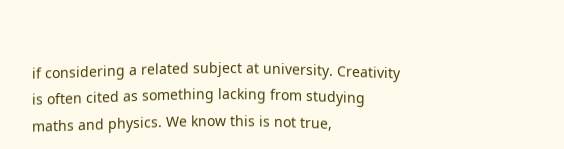if considering a related subject at university. Creativity is often cited as something lacking from studying maths and physics. We know this is not true,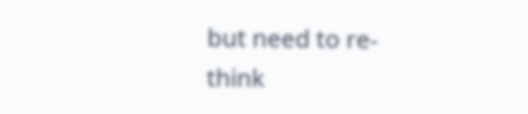but need to re-think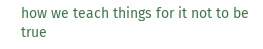how we teach things for it not to be true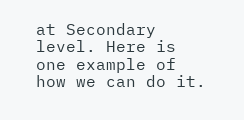at Secondary level. Here is one example of how we can do it.